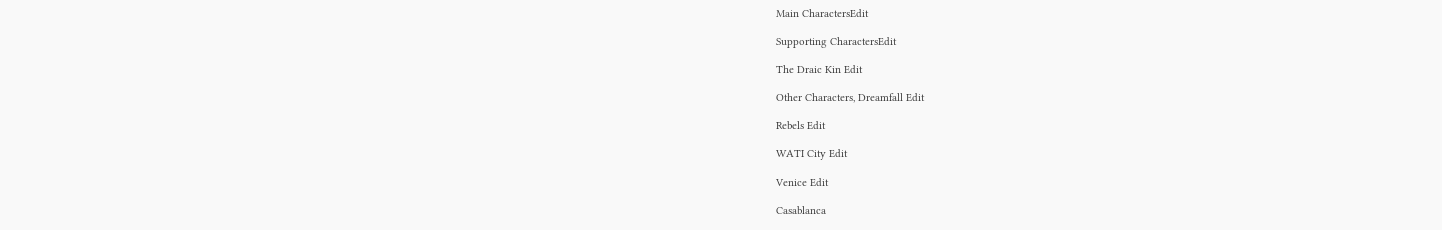Main CharactersEdit

Supporting CharactersEdit

The Draic Kin Edit

Other Characters, Dreamfall Edit

Rebels Edit

WATI City Edit

Venice Edit

Casablanca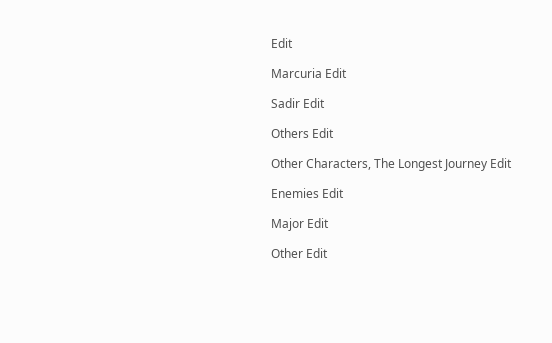Edit

Marcuria Edit

Sadir Edit

Others Edit

Other Characters, The Longest Journey Edit

Enemies Edit

Major Edit

Other Edit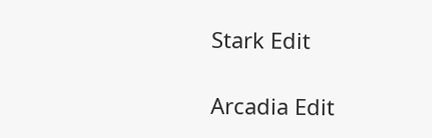Stark Edit

Arcadia Edit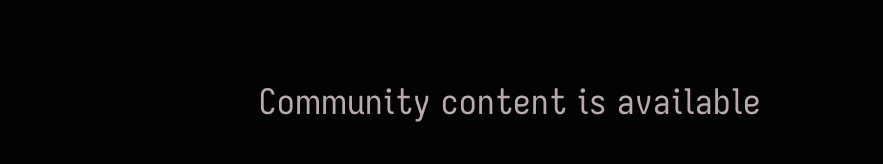Community content is available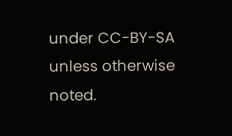under CC-BY-SA unless otherwise noted.